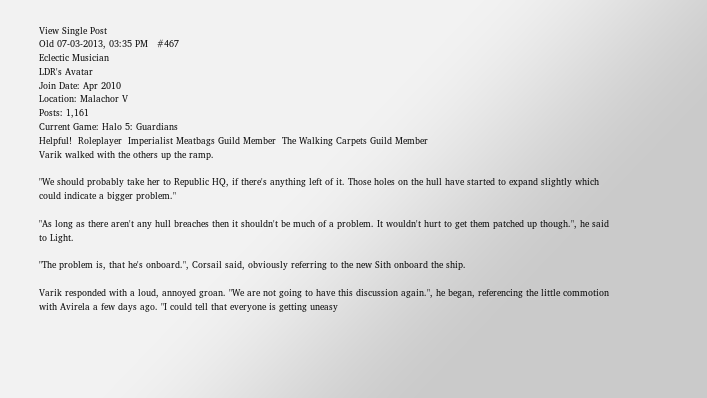View Single Post
Old 07-03-2013, 03:35 PM   #467
Eclectic Musician
LDR's Avatar
Join Date: Apr 2010
Location: Malachor V
Posts: 1,161
Current Game: Halo 5: Guardians
Helpful!  Roleplayer  Imperialist Meatbags Guild Member  The Walking Carpets Guild Member
Varik walked with the others up the ramp.

"We should probably take her to Republic HQ, if there's anything left of it. Those holes on the hull have started to expand slightly which could indicate a bigger problem."

"As long as there aren't any hull breaches then it shouldn't be much of a problem. It wouldn't hurt to get them patched up though.", he said to Light.

"The problem is, that he's onboard.", Corsail said, obviously referring to the new Sith onboard the ship.

Varik responded with a loud, annoyed groan. "We are not going to have this discussion again.", he began, referencing the little commotion with Avirela a few days ago. "I could tell that everyone is getting uneasy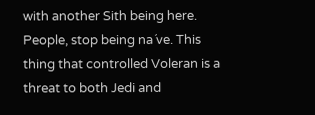with another Sith being here. People, stop being na´ve. This thing that controlled Voleran is a threat to both Jedi and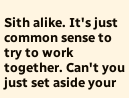Sith alike. It's just common sense to try to work together. Can't you just set aside your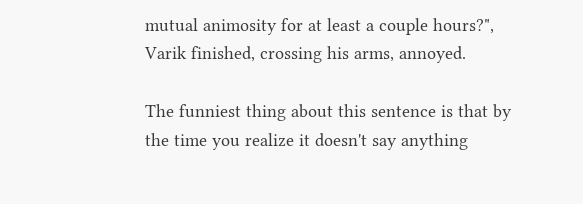mutual animosity for at least a couple hours?", Varik finished, crossing his arms, annoyed.

The funniest thing about this sentence is that by the time you realize it doesn't say anything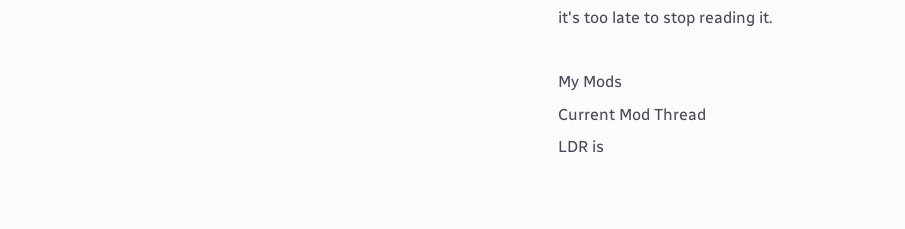it's too late to stop reading it.

My Mods
Current Mod Thread
LDR is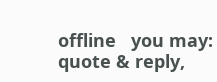offline   you may: quote & reply,